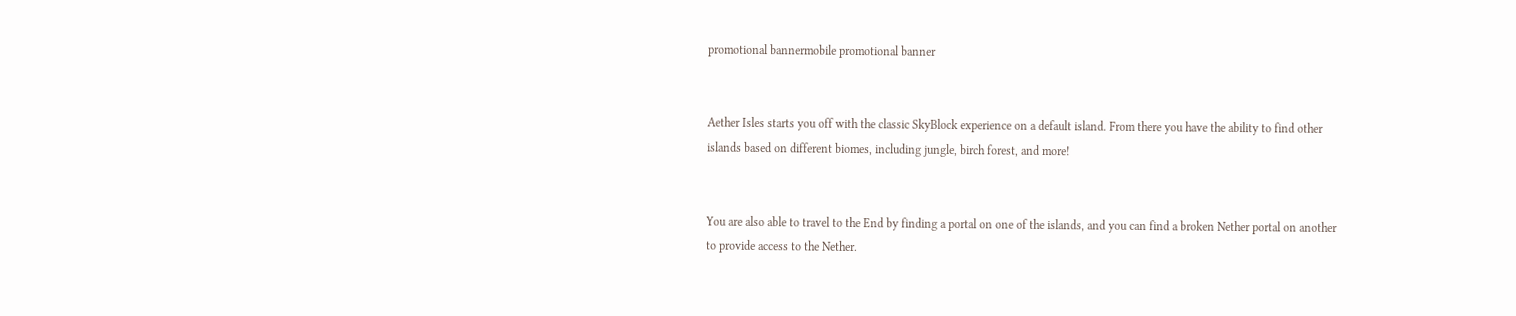promotional bannermobile promotional banner


Aether Isles starts you off with the classic SkyBlock experience on a default island. From there you have the ability to find other islands based on different biomes, including jungle, birch forest, and more!


You are also able to travel to the End by finding a portal on one of the islands, and you can find a broken Nether portal on another to provide access to the Nether.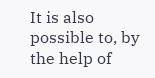It is also possible to, by the help of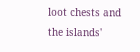loot chests and the islands'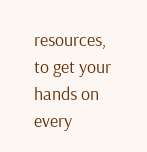resources, to get your hands on every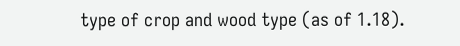type of crop and wood type (as of 1.18).